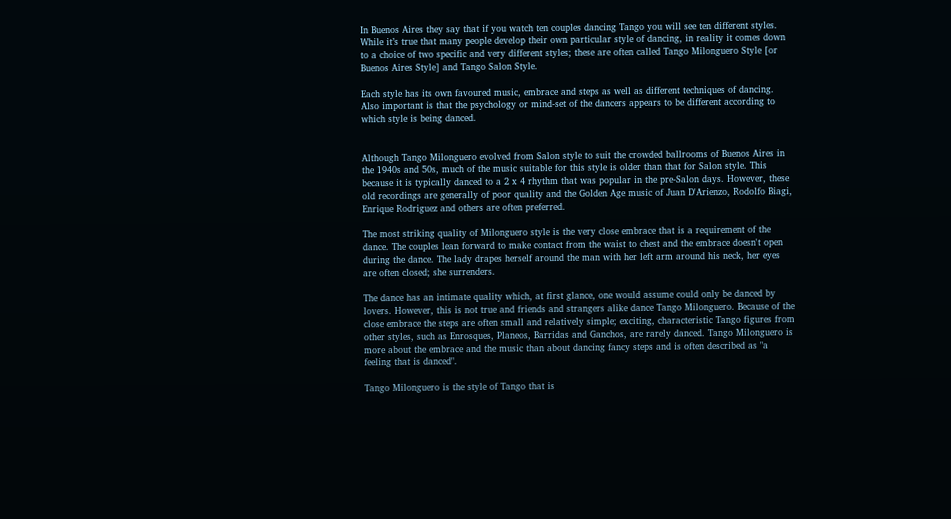In Buenos Aires they say that if you watch ten couples dancing Tango you will see ten different styles. While it’s true that many people develop their own particular style of dancing, in reality it comes down to a choice of two specific and very different styles; these are often called Tango Milonguero Style [or Buenos Aires Style] and Tango Salon Style.

Each style has its own favoured music, embrace and steps as well as different techniques of dancing. Also important is that the psychology or mind-set of the dancers appears to be different according to which style is being danced.


Although Tango Milonguero evolved from Salon style to suit the crowded ballrooms of Buenos Aires in the 1940s and 50s, much of the music suitable for this style is older than that for Salon style. This because it is typically danced to a 2 x 4 rhythm that was popular in the pre-Salon days. However, these old recordings are generally of poor quality and the Golden Age music of Juan D'Arienzo, Rodolfo Biagi, Enrique Rodriguez and others are often preferred.

The most striking quality of Milonguero style is the very close embrace that is a requirement of the dance. The couples lean forward to make contact from the waist to chest and the embrace doesn't open during the dance. The lady drapes herself around the man with her left arm around his neck, her eyes are often closed; she surrenders.

The dance has an intimate quality which, at first glance, one would assume could only be danced by lovers. However, this is not true and friends and strangers alike dance Tango Milonguero. Because of the close embrace the steps are often small and relatively simple; exciting, characteristic Tango figures from other styles, such as Enrosques, Planeos, Barridas and Ganchos, are rarely danced. Tango Milonguero is more about the embrace and the music than about dancing fancy steps and is often described as "a feeling that is danced".

Tango Milonguero is the style of Tango that is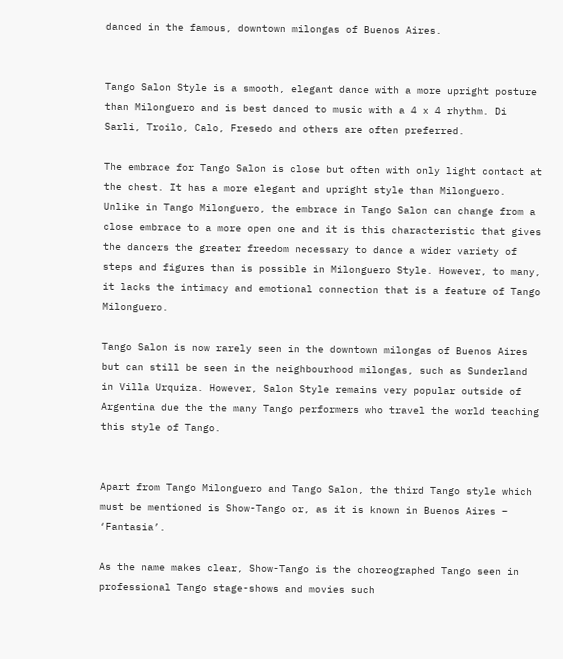danced in the famous, downtown milongas of Buenos Aires.


Tango Salon Style is a smooth, elegant dance with a more upright posture than Milonguero and is best danced to music with a 4 x 4 rhythm. Di Sarli, Troilo, Calo, Fresedo and others are often preferred.

The embrace for Tango Salon is close but often with only light contact at the chest. It has a more elegant and upright style than Milonguero. Unlike in Tango Milonguero, the embrace in Tango Salon can change from a close embrace to a more open one and it is this characteristic that gives the dancers the greater freedom necessary to dance a wider variety of steps and figures than is possible in Milonguero Style. However, to many, it lacks the intimacy and emotional connection that is a feature of Tango Milonguero.

Tango Salon is now rarely seen in the downtown milongas of Buenos Aires but can still be seen in the neighbourhood milongas, such as Sunderland in Villa Urquiza. However, Salon Style remains very popular outside of Argentina due the the many Tango performers who travel the world teaching this style of Tango.


Apart from Tango Milonguero and Tango Salon, the third Tango style which must be mentioned is Show-Tango or, as it is known in Buenos Aires – ‘Fantasia’.

As the name makes clear, Show-Tango is the choreographed Tango seen in professional Tango stage-shows and movies such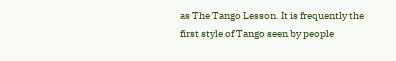as The Tango Lesson. It is frequently the first style of Tango seen by people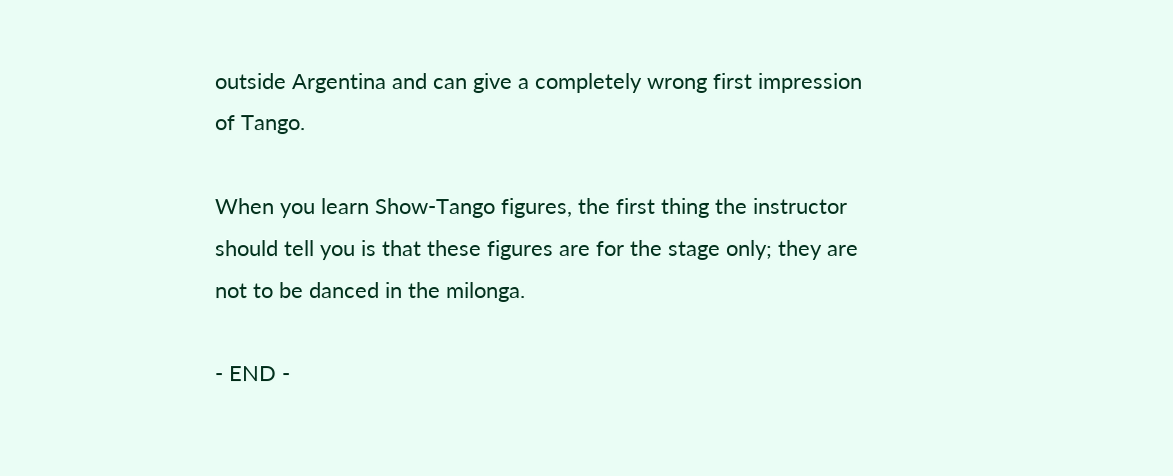outside Argentina and can give a completely wrong first impression of Tango.

When you learn Show-Tango figures, the first thing the instructor should tell you is that these figures are for the stage only; they are not to be danced in the milonga.

- END -